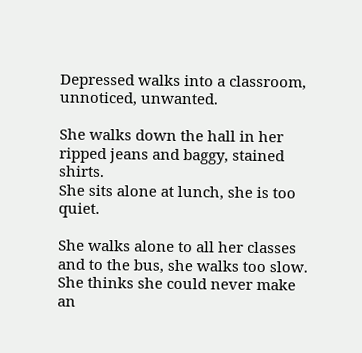Depressed walks into a classroom, unnoticed, unwanted.

She walks down the hall in her ripped jeans and baggy, stained shirts.
She sits alone at lunch, she is too quiet.

She walks alone to all her classes and to the bus, she walks too slow.
She thinks she could never make an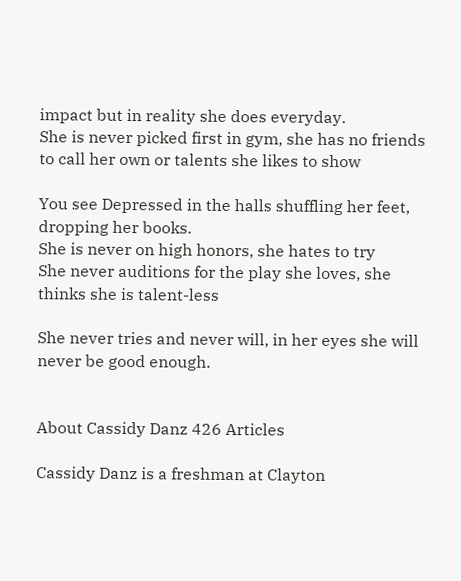impact but in reality she does everyday.
She is never picked first in gym, she has no friends to call her own or talents she likes to show

You see Depressed in the halls shuffling her feet, dropping her books.
She is never on high honors, she hates to try
She never auditions for the play she loves, she thinks she is talent-less

She never tries and never will, in her eyes she will never be good enough.


About Cassidy Danz 426 Articles

Cassidy Danz is a freshman at Clayton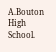A.Bouton High School.